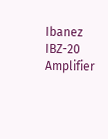Ibanez IBZ-20 Amplifier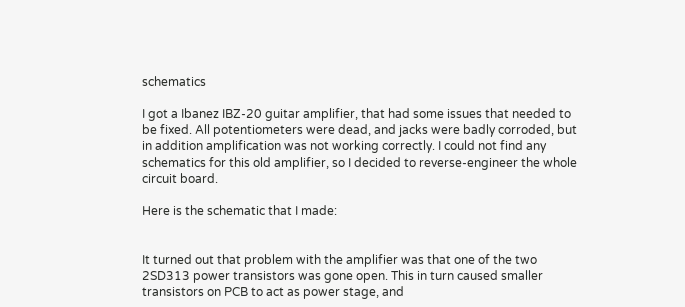schematics

I got a Ibanez IBZ-20 guitar amplifier, that had some issues that needed to be fixed. All potentiometers were dead, and jacks were badly corroded, but in addition amplification was not working correctly. I could not find any schematics for this old amplifier, so I decided to reverse-engineer the whole circuit board.

Here is the schematic that I made:


It turned out that problem with the amplifier was that one of the two 2SD313 power transistors was gone open. This in turn caused smaller transistors on PCB to act as power stage, and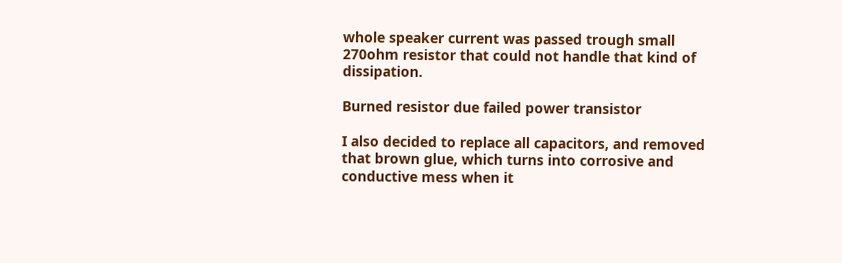whole speaker current was passed trough small 270ohm resistor that could not handle that kind of dissipation.

Burned resistor due failed power transistor

I also decided to replace all capacitors, and removed that brown glue, which turns into corrosive and conductive mess when it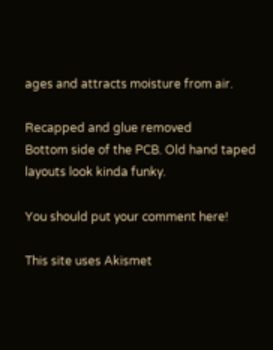ages and attracts moisture from air.

Recapped and glue removed
Bottom side of the PCB. Old hand taped layouts look kinda funky.

You should put your comment here!

This site uses Akismet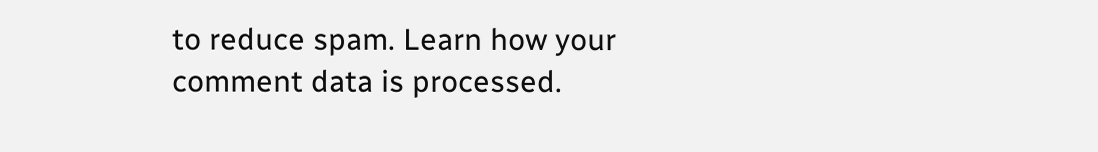to reduce spam. Learn how your comment data is processed.